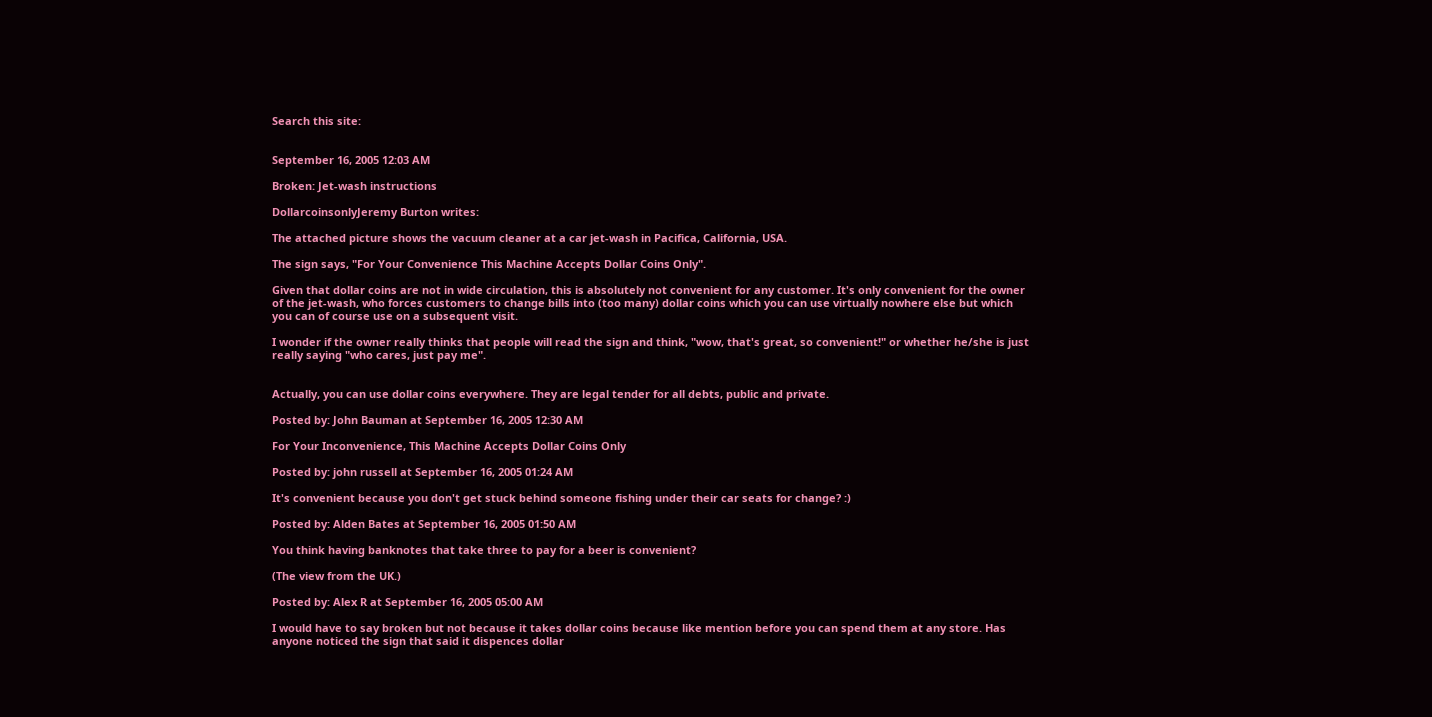Search this site:


September 16, 2005 12:03 AM

Broken: Jet-wash instructions

DollarcoinsonlyJeremy Burton writes:

The attached picture shows the vacuum cleaner at a car jet-wash in Pacifica, California, USA.

The sign says, "For Your Convenience This Machine Accepts Dollar Coins Only".

Given that dollar coins are not in wide circulation, this is absolutely not convenient for any customer. It's only convenient for the owner of the jet-wash, who forces customers to change bills into (too many) dollar coins which you can use virtually nowhere else but which you can of course use on a subsequent visit.

I wonder if the owner really thinks that people will read the sign and think, "wow, that's great, so convenient!" or whether he/she is just really saying "who cares, just pay me".


Actually, you can use dollar coins everywhere. They are legal tender for all debts, public and private.

Posted by: John Bauman at September 16, 2005 12:30 AM

For Your Inconvenience, This Machine Accepts Dollar Coins Only

Posted by: john russell at September 16, 2005 01:24 AM

It's convenient because you don't get stuck behind someone fishing under their car seats for change? :)

Posted by: Alden Bates at September 16, 2005 01:50 AM

You think having banknotes that take three to pay for a beer is convenient?

(The view from the UK.)

Posted by: Alex R at September 16, 2005 05:00 AM

I would have to say broken but not because it takes dollar coins because like mention before you can spend them at any store. Has anyone noticed the sign that said it dispences dollar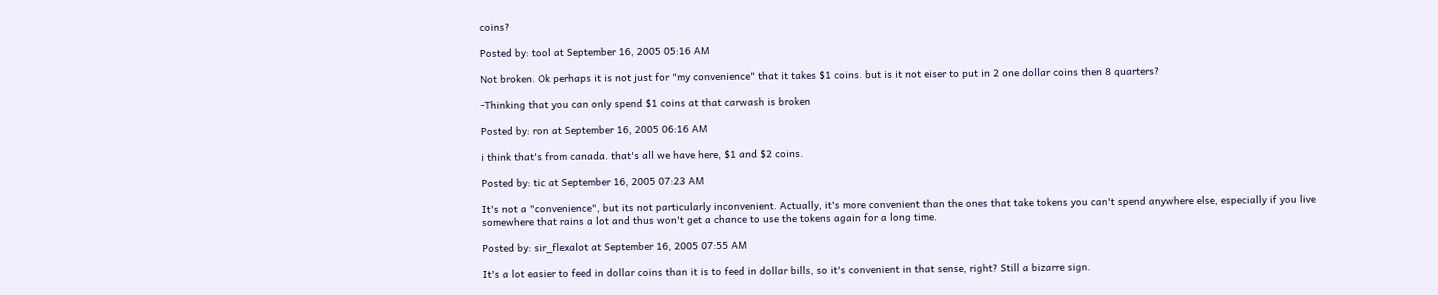coins?

Posted by: tool at September 16, 2005 05:16 AM

Not broken. Ok perhaps it is not just for "my convenience" that it takes $1 coins. but is it not eiser to put in 2 one dollar coins then 8 quarters?

-Thinking that you can only spend $1 coins at that carwash is broken

Posted by: ron at September 16, 2005 06:16 AM

i think that's from canada. that's all we have here, $1 and $2 coins.

Posted by: tic at September 16, 2005 07:23 AM

It's not a "convenience", but its not particularly inconvenient. Actually, it's more convenient than the ones that take tokens you can't spend anywhere else, especially if you live somewhere that rains a lot and thus won't get a chance to use the tokens again for a long time.

Posted by: sir_flexalot at September 16, 2005 07:55 AM

It's a lot easier to feed in dollar coins than it is to feed in dollar bills, so it's convenient in that sense, right? Still a bizarre sign.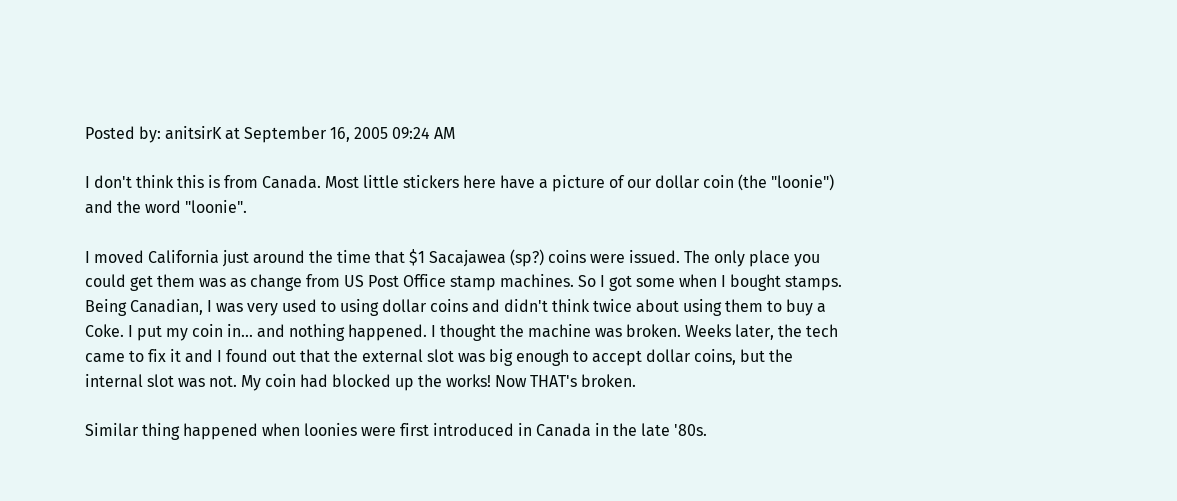Posted by: anitsirK at September 16, 2005 09:24 AM

I don't think this is from Canada. Most little stickers here have a picture of our dollar coin (the "loonie") and the word "loonie".

I moved California just around the time that $1 Sacajawea (sp?) coins were issued. The only place you could get them was as change from US Post Office stamp machines. So I got some when I bought stamps. Being Canadian, I was very used to using dollar coins and didn't think twice about using them to buy a Coke. I put my coin in... and nothing happened. I thought the machine was broken. Weeks later, the tech came to fix it and I found out that the external slot was big enough to accept dollar coins, but the internal slot was not. My coin had blocked up the works! Now THAT's broken.

Similar thing happened when loonies were first introduced in Canada in the late '80s.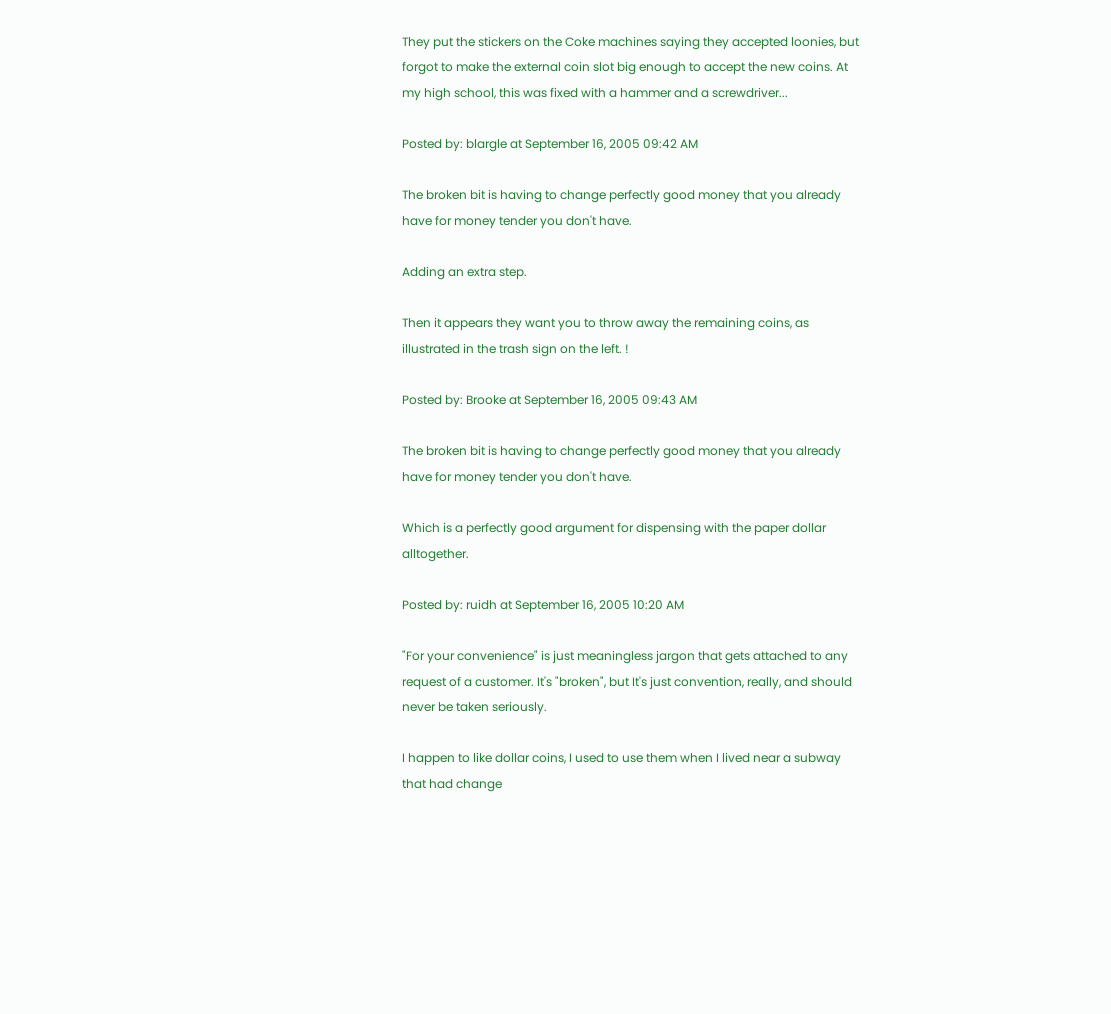They put the stickers on the Coke machines saying they accepted loonies, but forgot to make the external coin slot big enough to accept the new coins. At my high school, this was fixed with a hammer and a screwdriver...

Posted by: blargle at September 16, 2005 09:42 AM

The broken bit is having to change perfectly good money that you already have for money tender you don't have.

Adding an extra step.

Then it appears they want you to throw away the remaining coins, as illustrated in the trash sign on the left. !

Posted by: Brooke at September 16, 2005 09:43 AM

The broken bit is having to change perfectly good money that you already have for money tender you don't have.

Which is a perfectly good argument for dispensing with the paper dollar alltogether.

Posted by: ruidh at September 16, 2005 10:20 AM

"For your convenience" is just meaningless jargon that gets attached to any request of a customer. It's "broken", but It's just convention, really, and should never be taken seriously.

I happen to like dollar coins, I used to use them when I lived near a subway that had change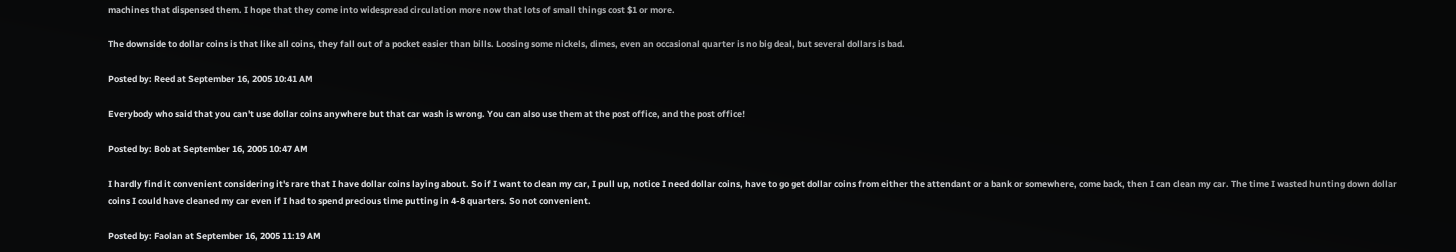machines that dispensed them. I hope that they come into widespread circulation more now that lots of small things cost $1 or more.

The downside to dollar coins is that like all coins, they fall out of a pocket easier than bills. Loosing some nickels, dimes, even an occasional quarter is no big deal, but several dollars is bad.

Posted by: Reed at September 16, 2005 10:41 AM

Everybody who said that you can't use dollar coins anywhere but that car wash is wrong. You can also use them at the post office, and the post office!

Posted by: Bob at September 16, 2005 10:47 AM

I hardly find it convenient considering it's rare that I have dollar coins laying about. So if I want to clean my car, I pull up, notice I need dollar coins, have to go get dollar coins from either the attendant or a bank or somewhere, come back, then I can clean my car. The time I wasted hunting down dollar coins I could have cleaned my car even if I had to spend precious time putting in 4-8 quarters. So not convenient.

Posted by: Faolan at September 16, 2005 11:19 AM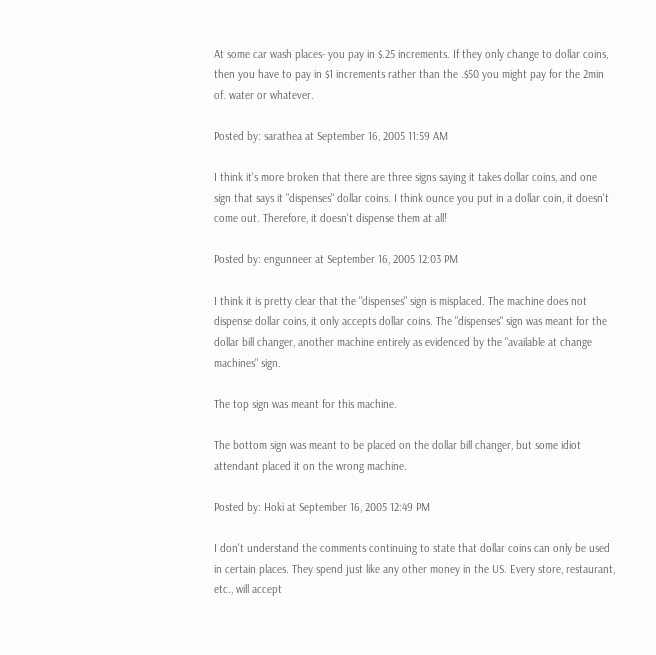At some car wash places- you pay in $.25 increments. If they only change to dollar coins, then you have to pay in $1 increments rather than the .$50 you might pay for the 2min of. water or whatever.

Posted by: sarathea at September 16, 2005 11:59 AM

I think it's more broken that there are three signs saying it takes dollar coins, and one sign that says it "dispenses" dollar coins. I think ounce you put in a dollar coin, it doesn't come out. Therefore, it doesn't dispense them at all!

Posted by: engunneer at September 16, 2005 12:03 PM

I think it is pretty clear that the "dispenses" sign is misplaced. The machine does not dispense dollar coins, it only accepts dollar coins. The "dispenses" sign was meant for the dollar bill changer, another machine entirely as evidenced by the "available at change machines" sign.

The top sign was meant for this machine.

The bottom sign was meant to be placed on the dollar bill changer, but some idiot attendant placed it on the wrong machine.

Posted by: Hoki at September 16, 2005 12:49 PM

I don't understand the comments continuing to state that dollar coins can only be used in certain places. They spend just like any other money in the US. Every store, restaurant, etc., will accept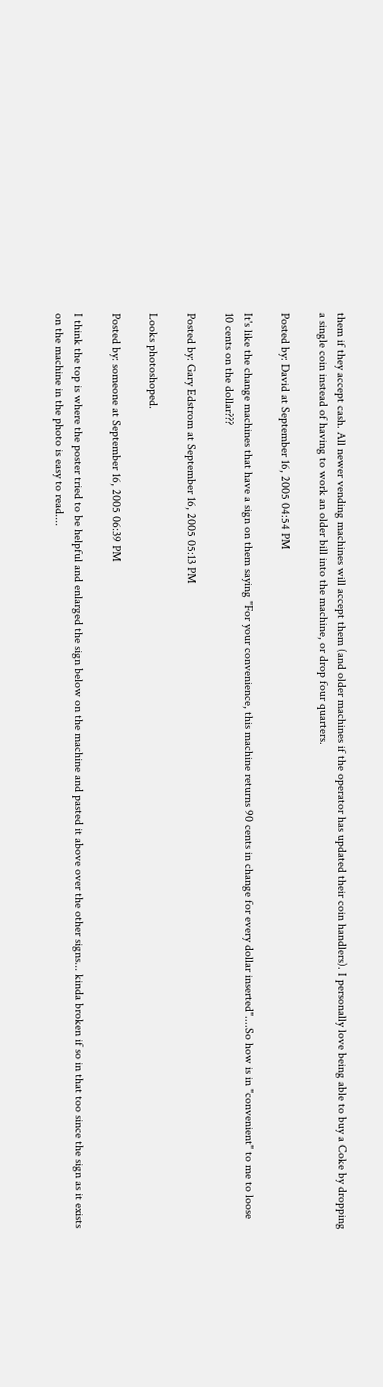them if they accept cash. All newer vending machines will accept them (and older machines if the operator has updated their coin handlers). I personally love being able to buy a Coke by dropping a single coin instead of having to work an older bill into the machine, or drop four quarters.

Posted by: David at September 16, 2005 04:54 PM

It's like the change machines that have a sign on them saying "For your convenience, this machine returns 90 cents in change for every dollar inserted"....So how is in "convenient" to me to loose 10 cents on the dollar???

Posted by: Gary Edstrom at September 16, 2005 05:13 PM

Looks photoshoped.

Posted by: someone at September 16, 2005 06:39 PM

I think the top is where the poster tried to be helpful and enlarged the sign below on the machine and pasted it above over the other signs... kinda broken if so in that too since the sign as it exists on the machine in the photo is easy to read....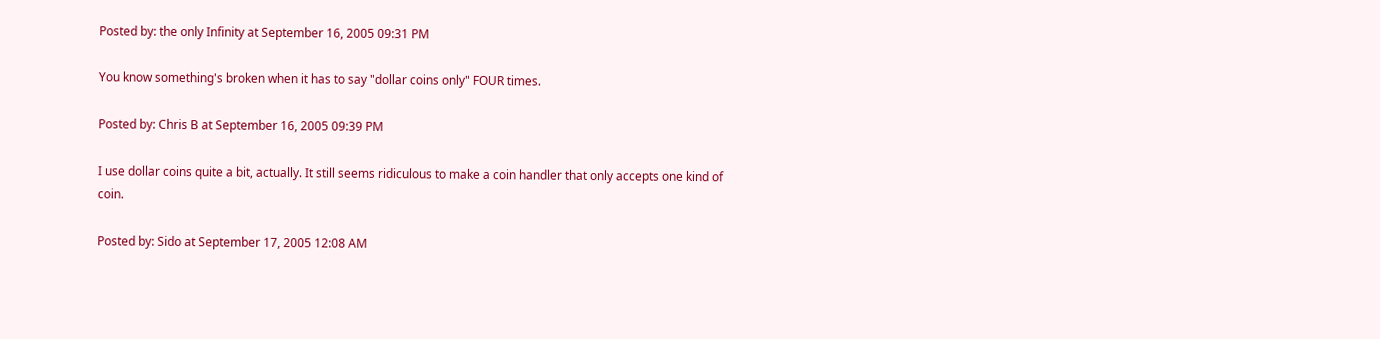Posted by: the only Infinity at September 16, 2005 09:31 PM

You know something's broken when it has to say "dollar coins only" FOUR times.

Posted by: Chris B at September 16, 2005 09:39 PM

I use dollar coins quite a bit, actually. It still seems ridiculous to make a coin handler that only accepts one kind of coin.

Posted by: Sido at September 17, 2005 12:08 AM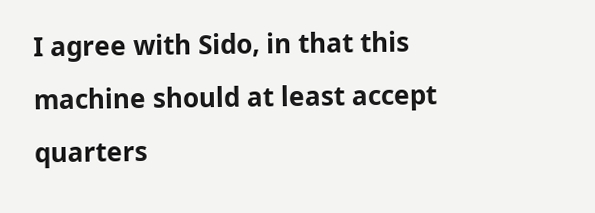I agree with Sido, in that this machine should at least accept quarters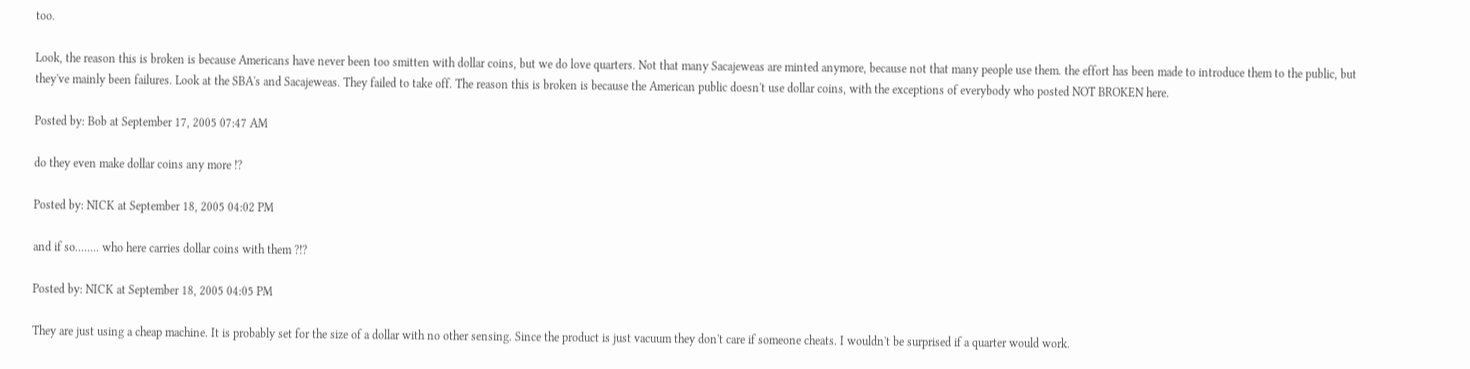too.

Look, the reason this is broken is because Americans have never been too smitten with dollar coins, but we do love quarters. Not that many Sacajeweas are minted anymore, because not that many people use them. the effort has been made to introduce them to the public, but they've mainly been failures. Look at the SBA's and Sacajeweas. They failed to take off. The reason this is broken is because the American public doesn't use dollar coins, with the exceptions of everybody who posted NOT BROKEN here.

Posted by: Bob at September 17, 2005 07:47 AM

do they even make dollar coins any more !?

Posted by: NICK at September 18, 2005 04:02 PM

and if so........ who here carries dollar coins with them ?!?

Posted by: NICK at September 18, 2005 04:05 PM

They are just using a cheap machine. It is probably set for the size of a dollar with no other sensing. Since the product is just vacuum they don't care if someone cheats. I wouldn't be surprised if a quarter would work.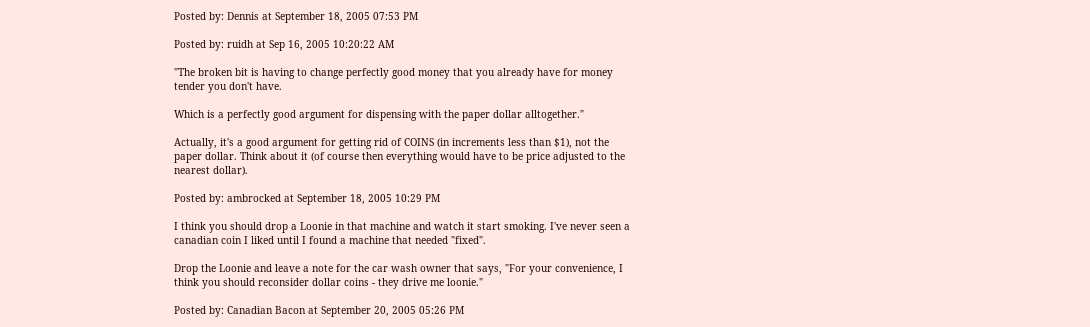Posted by: Dennis at September 18, 2005 07:53 PM

Posted by: ruidh at Sep 16, 2005 10:20:22 AM

"The broken bit is having to change perfectly good money that you already have for money tender you don't have.

Which is a perfectly good argument for dispensing with the paper dollar alltogether."

Actually, it's a good argument for getting rid of COINS (in increments less than $1), not the paper dollar. Think about it (of course then everything would have to be price adjusted to the nearest dollar).

Posted by: ambrocked at September 18, 2005 10:29 PM

I think you should drop a Loonie in that machine and watch it start smoking. I've never seen a canadian coin I liked until I found a machine that needed "fixed".

Drop the Loonie and leave a note for the car wash owner that says, "For your convenience, I think you should reconsider dollar coins - they drive me loonie."

Posted by: Canadian Bacon at September 20, 2005 05:26 PM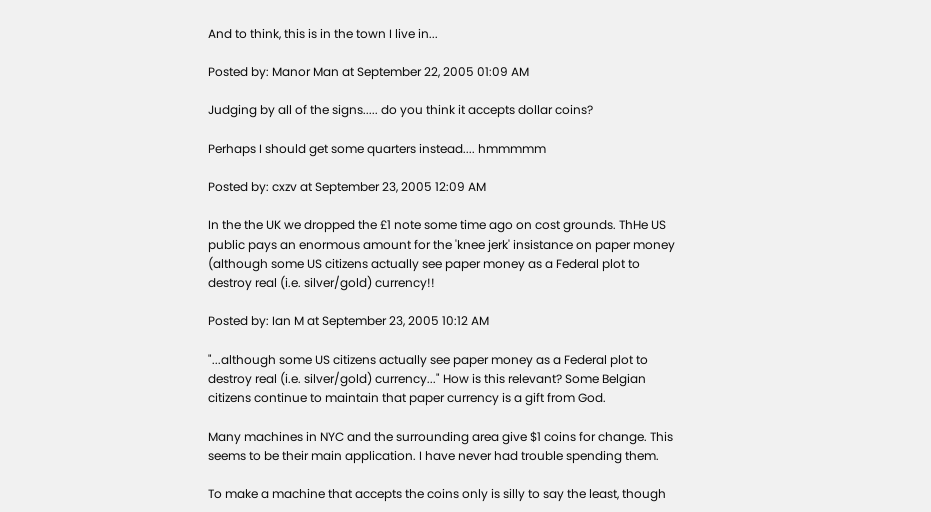And to think, this is in the town I live in...

Posted by: Manor Man at September 22, 2005 01:09 AM

Judging by all of the signs..... do you think it accepts dollar coins?

Perhaps I should get some quarters instead.... hmmmmm

Posted by: cxzv at September 23, 2005 12:09 AM

In the the UK we dropped the £1 note some time ago on cost grounds. ThHe US public pays an enormous amount for the 'knee jerk' insistance on paper money (although some US citizens actually see paper money as a Federal plot to destroy real (i.e. silver/gold) currency!!

Posted by: Ian M at September 23, 2005 10:12 AM

"...although some US citizens actually see paper money as a Federal plot to destroy real (i.e. silver/gold) currency..." How is this relevant? Some Belgian citizens continue to maintain that paper currency is a gift from God.

Many machines in NYC and the surrounding area give $1 coins for change. This seems to be their main application. I have never had trouble spending them.

To make a machine that accepts the coins only is silly to say the least, though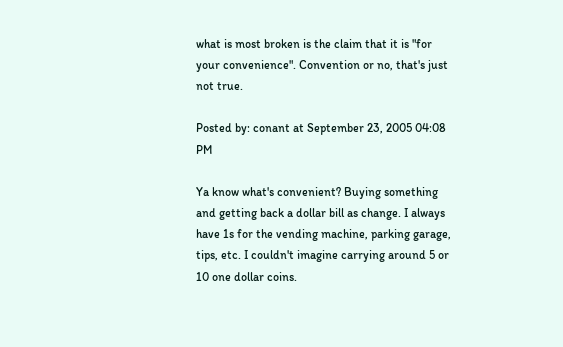what is most broken is the claim that it is "for your convenience". Convention or no, that's just not true.

Posted by: conant at September 23, 2005 04:08 PM

Ya know what's convenient? Buying something and getting back a dollar bill as change. I always have 1s for the vending machine, parking garage, tips, etc. I couldn't imagine carrying around 5 or 10 one dollar coins.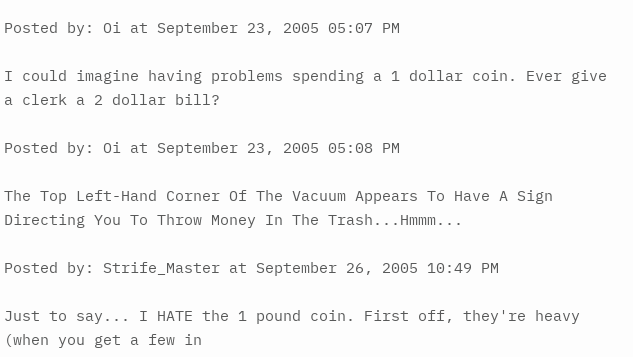Posted by: Oi at September 23, 2005 05:07 PM

I could imagine having problems spending a 1 dollar coin. Ever give a clerk a 2 dollar bill?

Posted by: Oi at September 23, 2005 05:08 PM

The Top Left-Hand Corner Of The Vacuum Appears To Have A Sign Directing You To Throw Money In The Trash...Hmmm...

Posted by: Strife_Master at September 26, 2005 10:49 PM

Just to say... I HATE the 1 pound coin. First off, they're heavy (when you get a few in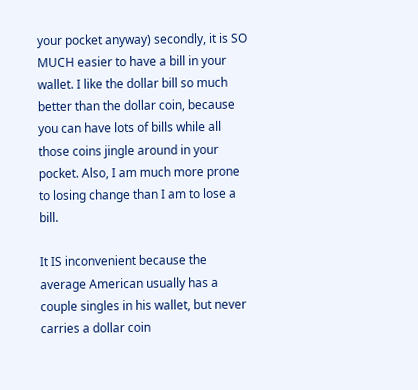your pocket anyway) secondly, it is SO MUCH easier to have a bill in your wallet. I like the dollar bill so much better than the dollar coin, because you can have lots of bills while all those coins jingle around in your pocket. Also, I am much more prone to losing change than I am to lose a bill.

It IS inconvenient because the average American usually has a couple singles in his wallet, but never carries a dollar coin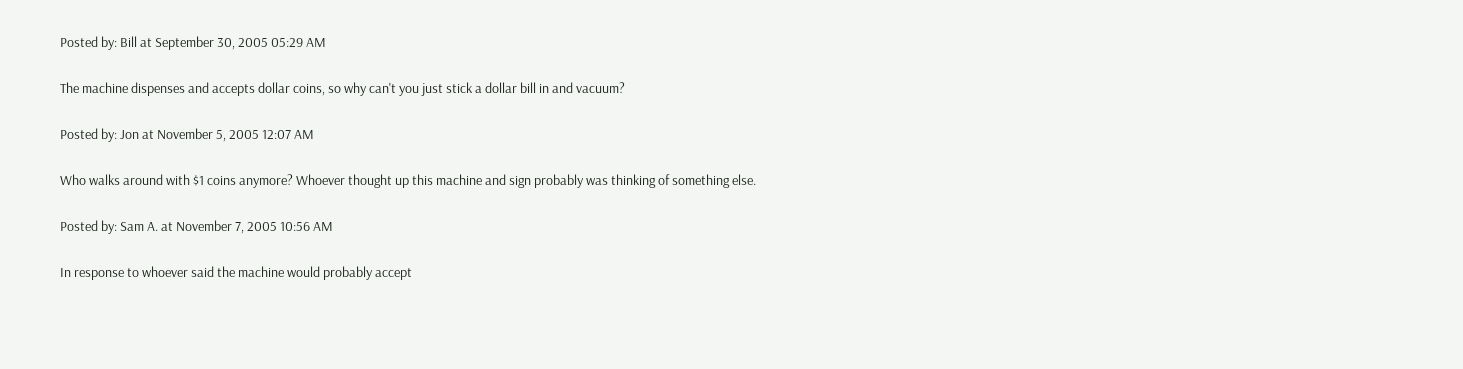Posted by: Bill at September 30, 2005 05:29 AM

The machine dispenses and accepts dollar coins, so why can't you just stick a dollar bill in and vacuum?

Posted by: Jon at November 5, 2005 12:07 AM

Who walks around with $1 coins anymore? Whoever thought up this machine and sign probably was thinking of something else.

Posted by: Sam A. at November 7, 2005 10:56 AM

In response to whoever said the machine would probably accept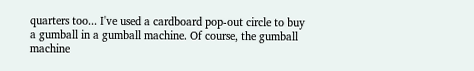quarters too... I've used a cardboard pop-out circle to buy a gumball in a gumball machine. Of course, the gumball machine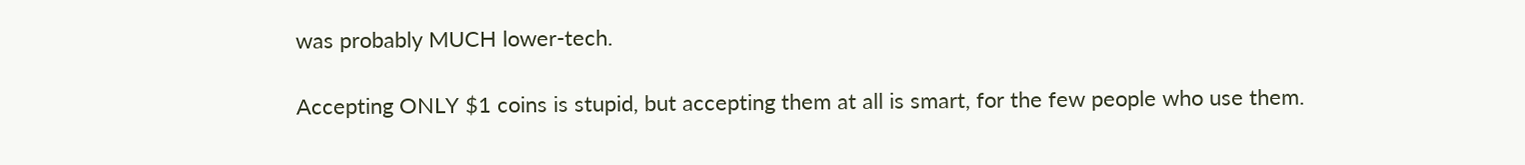was probably MUCH lower-tech.

Accepting ONLY $1 coins is stupid, but accepting them at all is smart, for the few people who use them.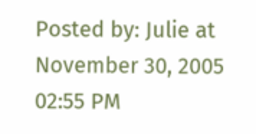Posted by: Julie at November 30, 2005 02:55 PM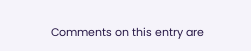Comments on this entry are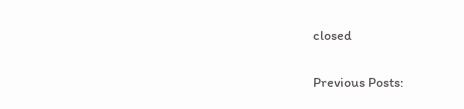closed

Previous Posts: